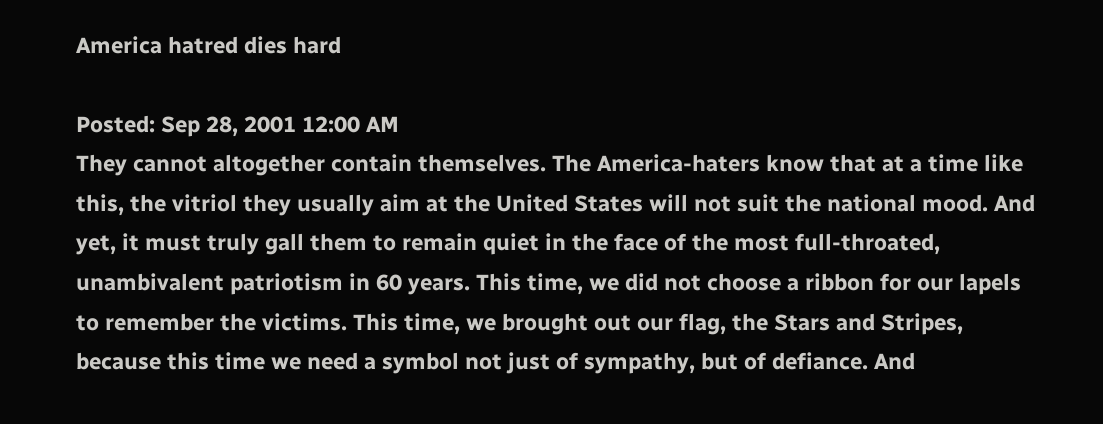America hatred dies hard

Posted: Sep 28, 2001 12:00 AM
They cannot altogether contain themselves. The America-haters know that at a time like this, the vitriol they usually aim at the United States will not suit the national mood. And yet, it must truly gall them to remain quiet in the face of the most full-throated, unambivalent patriotism in 60 years. This time, we did not choose a ribbon for our lapels to remember the victims. This time, we brought out our flag, the Stars and Stripes, because this time we need a symbol not just of sympathy, but of defiance. And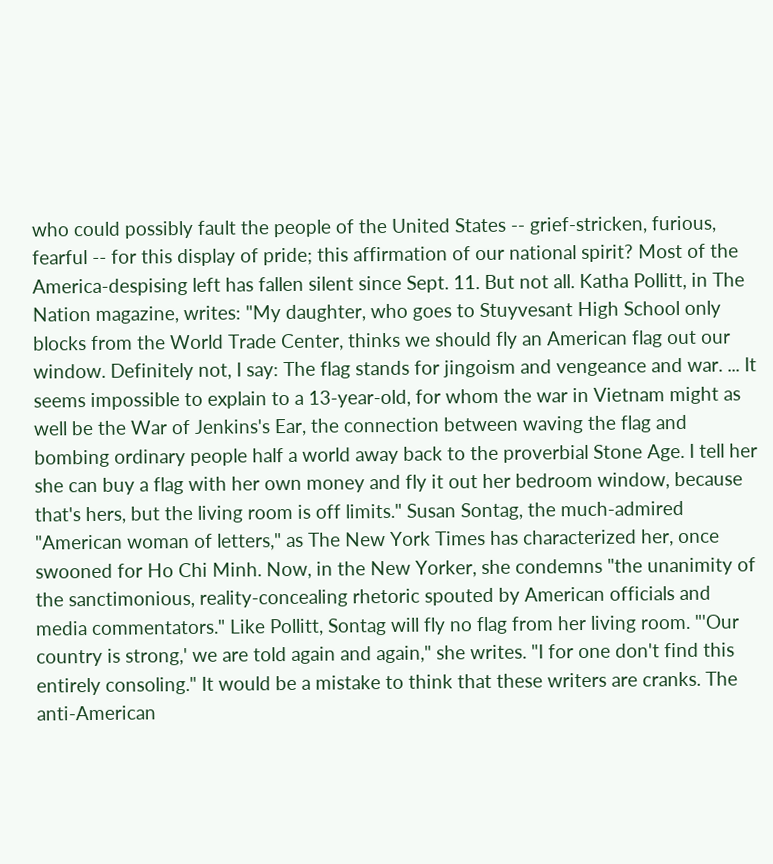who could possibly fault the people of the United States -- grief-stricken, furious, fearful -- for this display of pride; this affirmation of our national spirit? Most of the America-despising left has fallen silent since Sept. 11. But not all. Katha Pollitt, in The Nation magazine, writes: "My daughter, who goes to Stuyvesant High School only blocks from the World Trade Center, thinks we should fly an American flag out our window. Definitely not, I say: The flag stands for jingoism and vengeance and war. ... It seems impossible to explain to a 13-year-old, for whom the war in Vietnam might as well be the War of Jenkins's Ear, the connection between waving the flag and bombing ordinary people half a world away back to the proverbial Stone Age. I tell her she can buy a flag with her own money and fly it out her bedroom window, because that's hers, but the living room is off limits." Susan Sontag, the much-admired "American woman of letters," as The New York Times has characterized her, once swooned for Ho Chi Minh. Now, in the New Yorker, she condemns "the unanimity of the sanctimonious, reality-concealing rhetoric spouted by American officials and media commentators." Like Pollitt, Sontag will fly no flag from her living room. "'Our country is strong,' we are told again and again," she writes. "I for one don't find this entirely consoling." It would be a mistake to think that these writers are cranks. The anti-American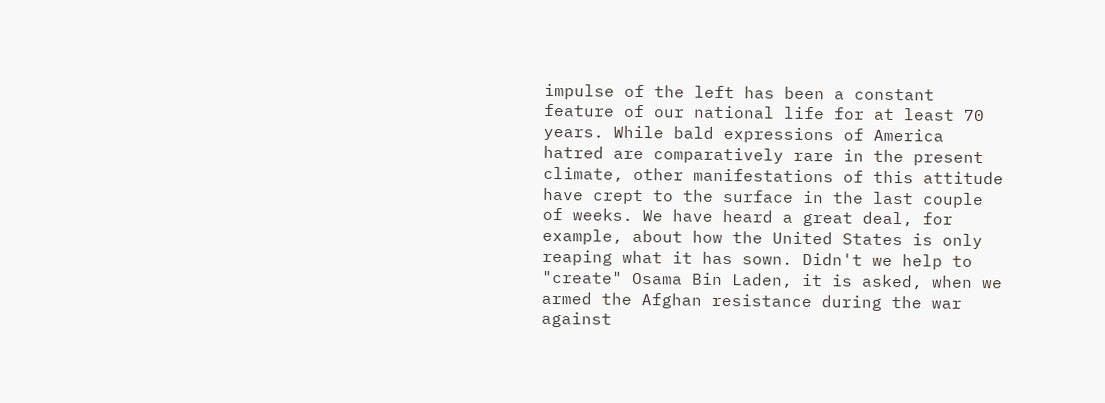impulse of the left has been a constant feature of our national life for at least 70 years. While bald expressions of America hatred are comparatively rare in the present climate, other manifestations of this attitude have crept to the surface in the last couple of weeks. We have heard a great deal, for example, about how the United States is only reaping what it has sown. Didn't we help to "create" Osama Bin Laden, it is asked, when we armed the Afghan resistance during the war against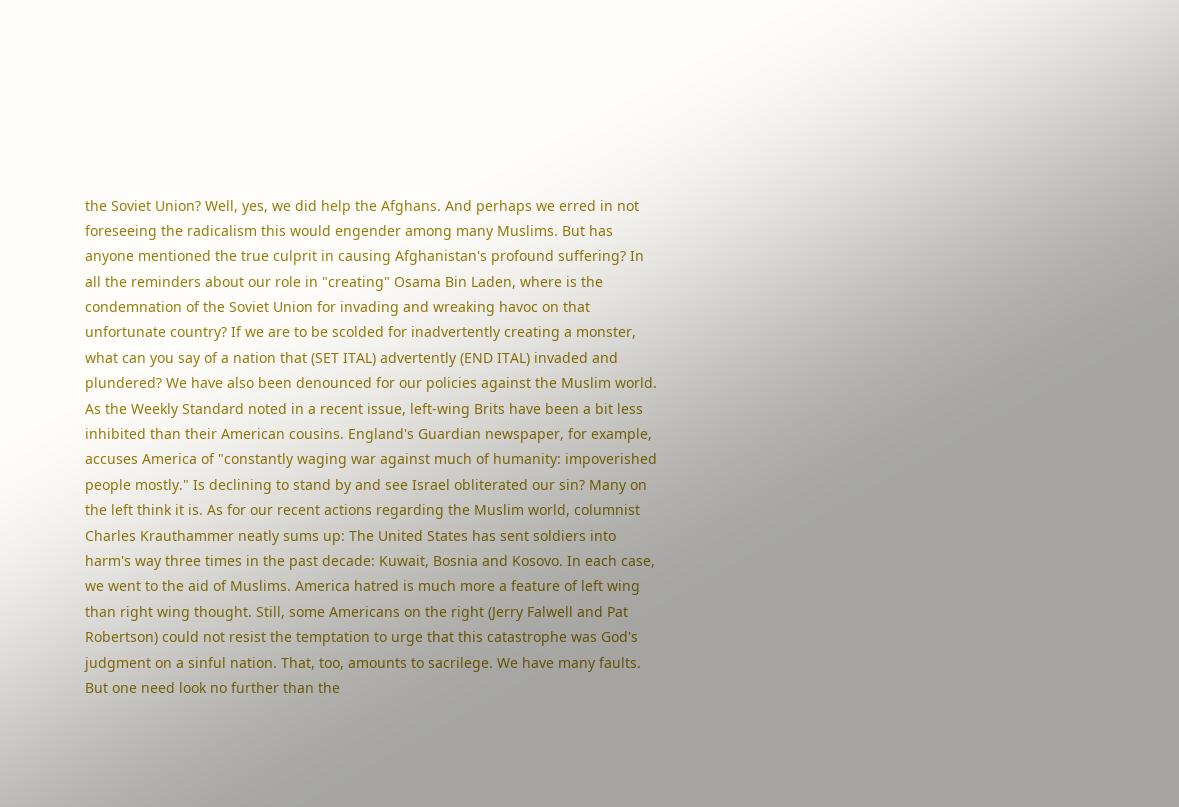the Soviet Union? Well, yes, we did help the Afghans. And perhaps we erred in not foreseeing the radicalism this would engender among many Muslims. But has anyone mentioned the true culprit in causing Afghanistan's profound suffering? In all the reminders about our role in "creating" Osama Bin Laden, where is the condemnation of the Soviet Union for invading and wreaking havoc on that unfortunate country? If we are to be scolded for inadvertently creating a monster, what can you say of a nation that (SET ITAL) advertently (END ITAL) invaded and plundered? We have also been denounced for our policies against the Muslim world. As the Weekly Standard noted in a recent issue, left-wing Brits have been a bit less inhibited than their American cousins. England's Guardian newspaper, for example, accuses America of "constantly waging war against much of humanity: impoverished people mostly." Is declining to stand by and see Israel obliterated our sin? Many on the left think it is. As for our recent actions regarding the Muslim world, columnist Charles Krauthammer neatly sums up: The United States has sent soldiers into harm's way three times in the past decade: Kuwait, Bosnia and Kosovo. In each case, we went to the aid of Muslims. America hatred is much more a feature of left wing than right wing thought. Still, some Americans on the right (Jerry Falwell and Pat Robertson) could not resist the temptation to urge that this catastrophe was God's judgment on a sinful nation. That, too, amounts to sacrilege. We have many faults. But one need look no further than the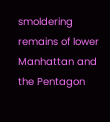smoldering remains of lower Manhattan and the Pentagon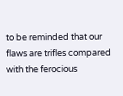to be reminded that our flaws are trifles compared with the ferocious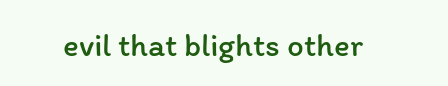evil that blights other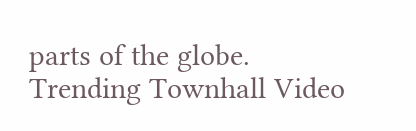parts of the globe.
Trending Townhall Video